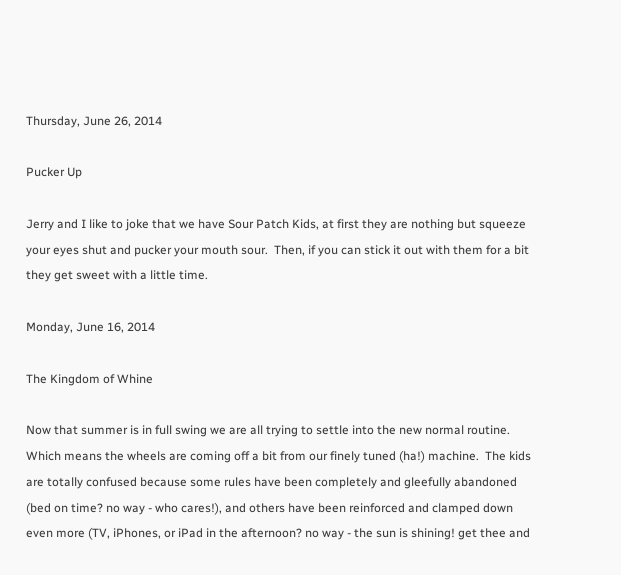Thursday, June 26, 2014

Pucker Up

Jerry and I like to joke that we have Sour Patch Kids, at first they are nothing but squeeze your eyes shut and pucker your mouth sour.  Then, if you can stick it out with them for a bit they get sweet with a little time.

Monday, June 16, 2014

The Kingdom of Whine

Now that summer is in full swing we are all trying to settle into the new normal routine.  Which means the wheels are coming off a bit from our finely tuned (ha!) machine.  The kids are totally confused because some rules have been completely and gleefully abandoned (bed on time? no way - who cares!), and others have been reinforced and clamped down even more (TV, iPhones, or iPad in the afternoon? no way - the sun is shining! get thee and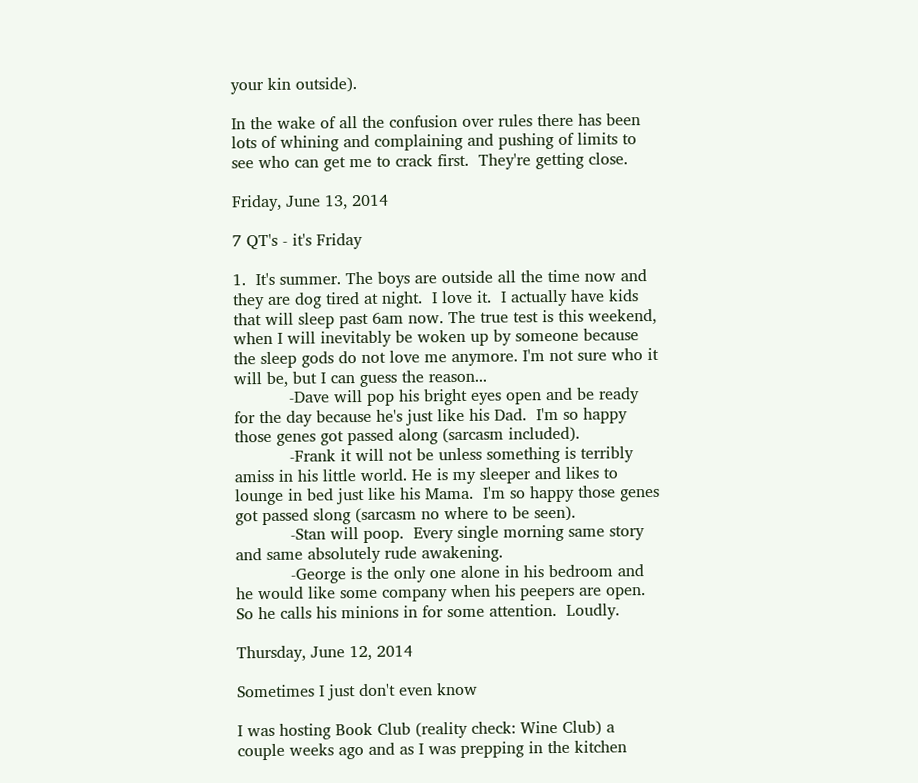your kin outside).

In the wake of all the confusion over rules there has been lots of whining and complaining and pushing of limits to see who can get me to crack first.  They're getting close.

Friday, June 13, 2014

7 QT's - it's Friday

1.  It's summer. The boys are outside all the time now and they are dog tired at night.  I love it.  I actually have kids that will sleep past 6am now. The true test is this weekend, when I will inevitably be woken up by someone because the sleep gods do not love me anymore. I'm not sure who it will be, but I can guess the reason...
           -Dave will pop his bright eyes open and be ready for the day because he's just like his Dad.  I'm so happy those genes got passed along (sarcasm included).
           -Frank it will not be unless something is terribly amiss in his little world. He is my sleeper and likes to lounge in bed just like his Mama.  I'm so happy those genes got passed slong (sarcasm no where to be seen).
           -Stan will poop.  Every single morning same story and same absolutely rude awakening.
           -George is the only one alone in his bedroom and he would like some company when his peepers are open.  So he calls his minions in for some attention.  Loudly.

Thursday, June 12, 2014

Sometimes I just don't even know

I was hosting Book Club (reality check: Wine Club) a couple weeks ago and as I was prepping in the kitchen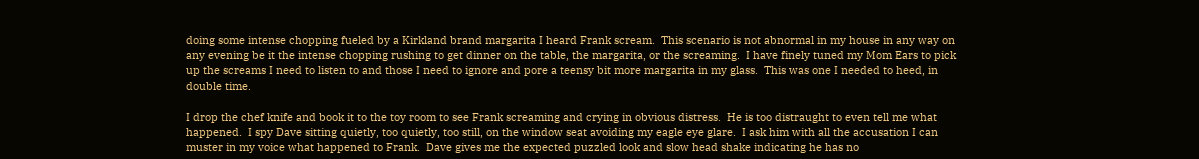doing some intense chopping fueled by a Kirkland brand margarita I heard Frank scream.  This scenario is not abnormal in my house in any way on any evening be it the intense chopping rushing to get dinner on the table, the margarita, or the screaming.  I have finely tuned my Mom Ears to pick up the screams I need to listen to and those I need to ignore and pore a teensy bit more margarita in my glass.  This was one I needed to heed, in double time.

I drop the chef knife and book it to the toy room to see Frank screaming and crying in obvious distress.  He is too distraught to even tell me what happened.  I spy Dave sitting quietly, too quietly, too still, on the window seat avoiding my eagle eye glare.  I ask him with all the accusation I can muster in my voice what happened to Frank.  Dave gives me the expected puzzled look and slow head shake indicating he has no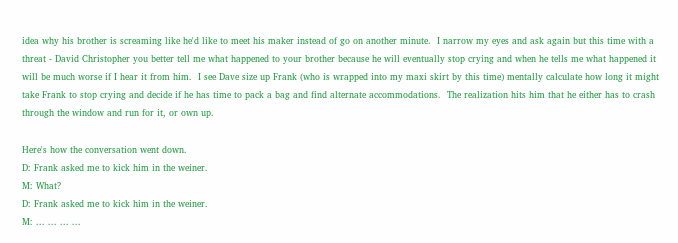idea why his brother is screaming like he'd like to meet his maker instead of go on another minute.  I narrow my eyes and ask again but this time with a threat - David Christopher you better tell me what happened to your brother because he will eventually stop crying and when he tells me what happened it will be much worse if I hear it from him.  I see Dave size up Frank (who is wrapped into my maxi skirt by this time) mentally calculate how long it might take Frank to stop crying and decide if he has time to pack a bag and find alternate accommodations.  The realization hits him that he either has to crash through the window and run for it, or own up.

Here's how the conversation went down.
D: Frank asked me to kick him in the weiner.
M: What?
D: Frank asked me to kick him in the weiner.
M: ... ... ... ...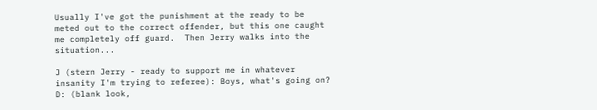Usually I've got the punishment at the ready to be meted out to the correct offender, but this one caught me completely off guard.  Then Jerry walks into the situation...

J (stern Jerry - ready to support me in whatever insanity I'm trying to referee): Boys, what's going on?
D: (blank look,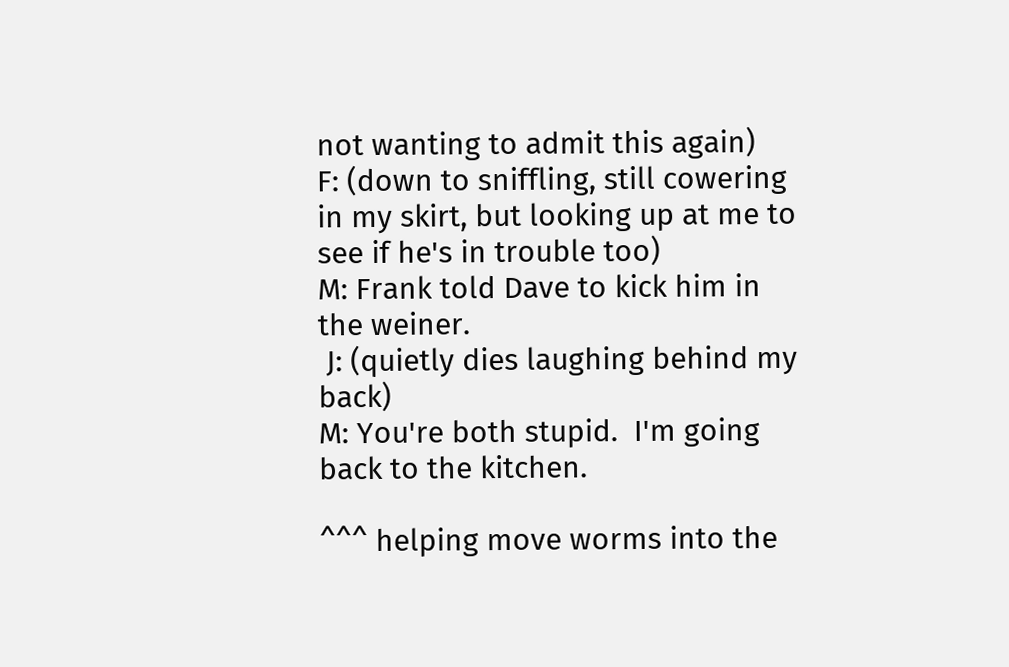not wanting to admit this again)
F: (down to sniffling, still cowering in my skirt, but looking up at me to see if he's in trouble too)
M: Frank told Dave to kick him in the weiner.
 J: (quietly dies laughing behind my back)
M: You're both stupid.  I'm going back to the kitchen.

^^^ helping move worms into the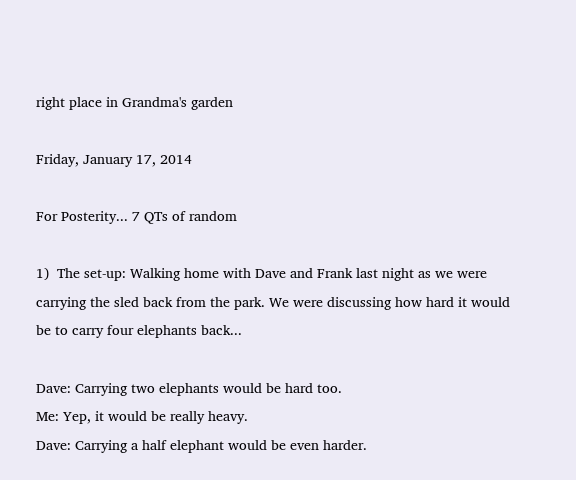right place in Grandma's garden

Friday, January 17, 2014

For Posterity... 7 QTs of random

1)  The set-up: Walking home with Dave and Frank last night as we were carrying the sled back from the park. We were discussing how hard it would be to carry four elephants back...

Dave: Carrying two elephants would be hard too.
Me: Yep, it would be really heavy.
Dave: Carrying a half elephant would be even harder.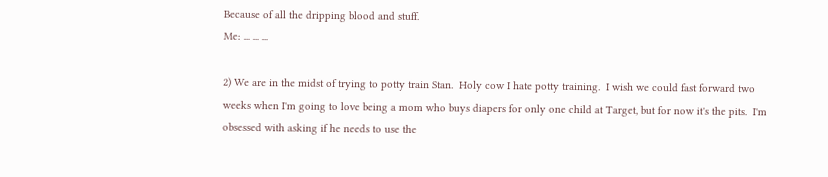Because of all the dripping blood and stuff.
Me: ... ... ...

2) We are in the midst of trying to potty train Stan.  Holy cow I hate potty training.  I wish we could fast forward two weeks when I'm going to love being a mom who buys diapers for only one child at Target, but for now it's the pits.  I'm obsessed with asking if he needs to use the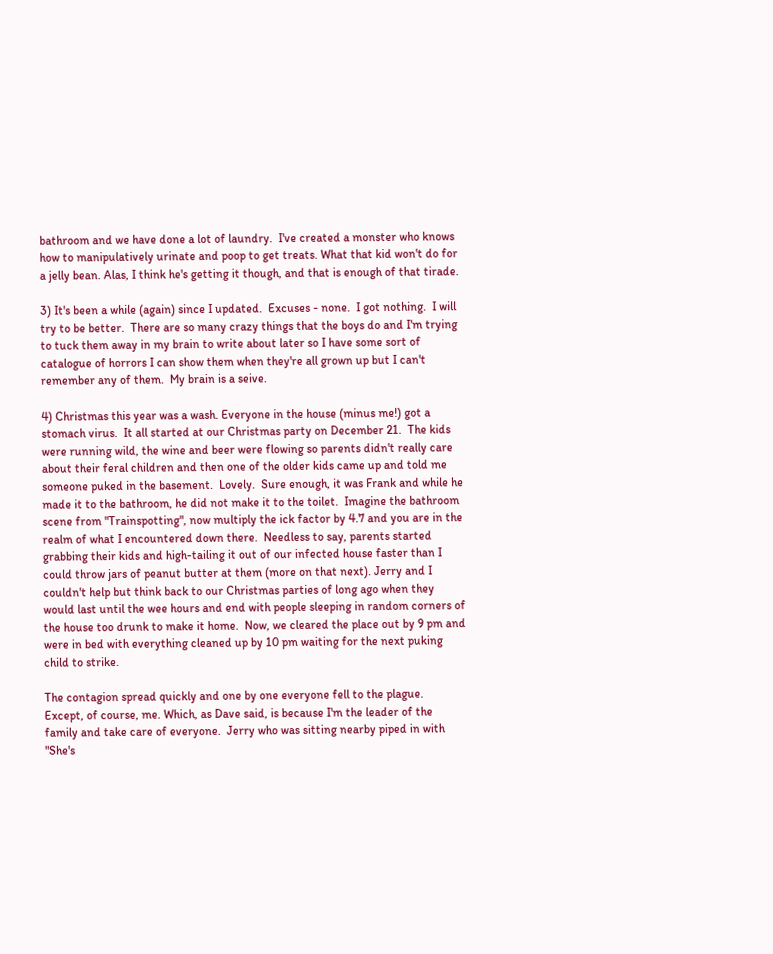bathroom and we have done a lot of laundry.  I've created a monster who knows how to manipulatively urinate and poop to get treats. What that kid won't do for a jelly bean. Alas, I think he's getting it though, and that is enough of that tirade.

3) It's been a while (again) since I updated.  Excuses - none.  I got nothing.  I will try to be better.  There are so many crazy things that the boys do and I'm trying to tuck them away in my brain to write about later so I have some sort of catalogue of horrors I can show them when they're all grown up but I can't remember any of them.  My brain is a seive.

4) Christmas this year was a wash. Everyone in the house (minus me!) got a stomach virus.  It all started at our Christmas party on December 21.  The kids were running wild, the wine and beer were flowing so parents didn't really care about their feral children and then one of the older kids came up and told me someone puked in the basement.  Lovely.  Sure enough, it was Frank and while he made it to the bathroom, he did not make it to the toilet.  Imagine the bathroom scene from "Trainspotting", now multiply the ick factor by 4.7 and you are in the realm of what I encountered down there.  Needless to say, parents started grabbing their kids and high-tailing it out of our infected house faster than I could throw jars of peanut butter at them (more on that next). Jerry and I couldn't help but think back to our Christmas parties of long ago when they would last until the wee hours and end with people sleeping in random corners of the house too drunk to make it home.  Now, we cleared the place out by 9 pm and were in bed with everything cleaned up by 10 pm waiting for the next puking child to strike.

The contagion spread quickly and one by one everyone fell to the plague.  Except, of course, me. Which, as Dave said, is because I'm the leader of the family and take care of everyone.  Jerry who was sitting nearby piped in with "She's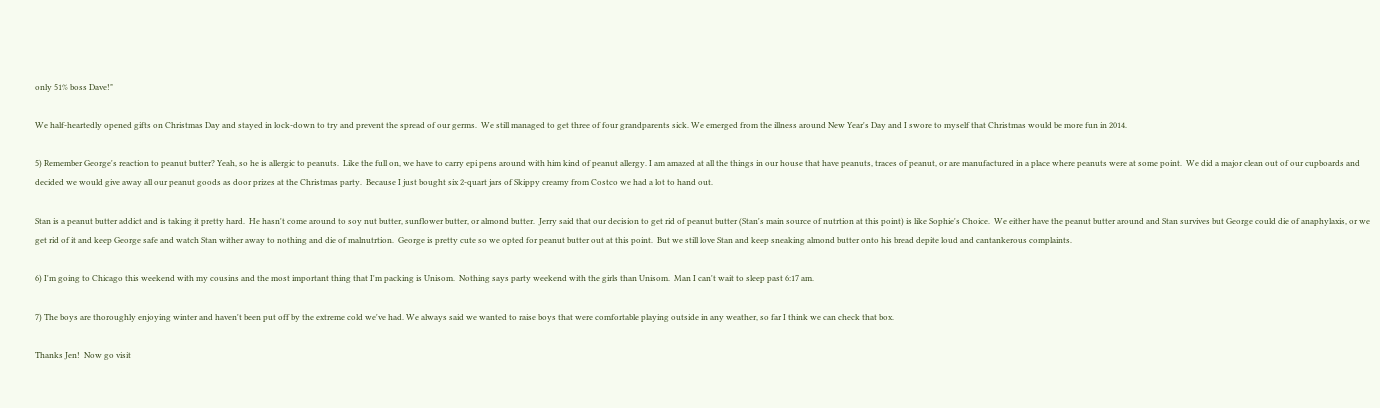only 51% boss Dave!"

We half-heartedly opened gifts on Christmas Day and stayed in lock-down to try and prevent the spread of our germs.  We still managed to get three of four grandparents sick. We emerged from the illness around New Year's Day and I swore to myself that Christmas would be more fun in 2014.

5) Remember George's reaction to peanut butter? Yeah, so he is allergic to peanuts.  Like the full on, we have to carry epi pens around with him kind of peanut allergy. I am amazed at all the things in our house that have peanuts, traces of peanut, or are manufactured in a place where peanuts were at some point.  We did a major clean out of our cupboards and decided we would give away all our peanut goods as door prizes at the Christmas party.  Because I just bought six 2-quart jars of Skippy creamy from Costco we had a lot to hand out.

Stan is a peanut butter addict and is taking it pretty hard.  He hasn't come around to soy nut butter, sunflower butter, or almond butter.  Jerry said that our decision to get rid of peanut butter (Stan's main source of nutrtion at this point) is like Sophie's Choice.  We either have the peanut butter around and Stan survives but George could die of anaphylaxis, or we get rid of it and keep George safe and watch Stan wither away to nothing and die of malnutrtion.  George is pretty cute so we opted for peanut butter out at this point.  But we still love Stan and keep sneaking almond butter onto his bread depite loud and cantankerous complaints.

6) I'm going to Chicago this weekend with my cousins and the most important thing that I'm packing is Unisom.  Nothing says party weekend with the girls than Unisom.  Man I can't wait to sleep past 6:17 am.

7) The boys are thoroughly enjoying winter and haven't been put off by the extreme cold we've had. We always said we wanted to raise boys that were comfortable playing outside in any weather, so far I think we can check that box.

Thanks Jen!  Now go visit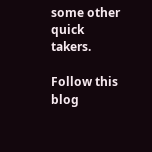some other quick takers.

Follow this blog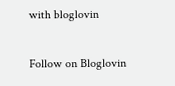with bloglovin

Follow on Bloglovin